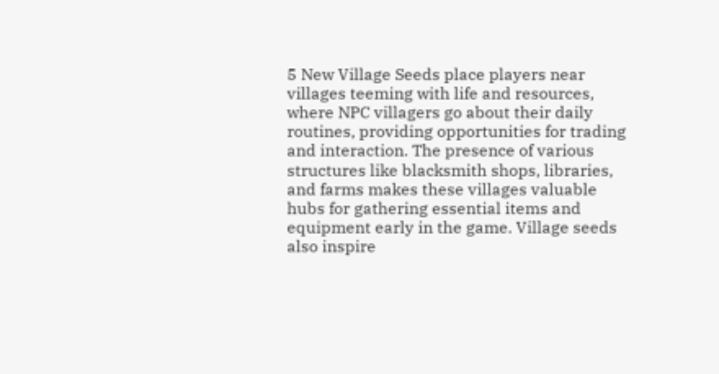5 New Village Seeds place players near villages teeming with life and resources, where NPC villagers go about their daily routines, providing opportunities for trading and interaction. The presence of various structures like blacksmith shops, libraries, and farms makes these villages valuable hubs for gathering essential items and equipment early in the game. Village seeds also inspire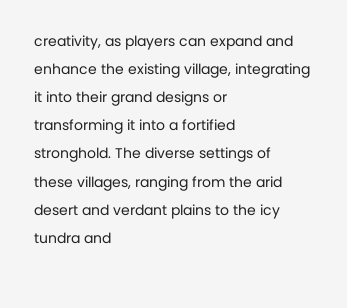creativity, as players can expand and enhance the existing village, integrating it into their grand designs or transforming it into a fortified stronghold. The diverse settings of these villages, ranging from the arid desert and verdant plains to the icy tundra and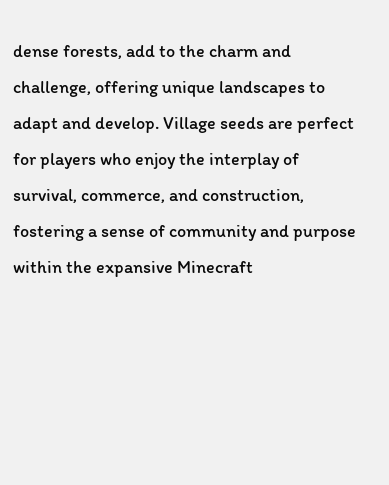dense forests, add to the charm and challenge, offering unique landscapes to adapt and develop. Village seeds are perfect for players who enjoy the interplay of survival, commerce, and construction, fostering a sense of community and purpose within the expansive Minecraft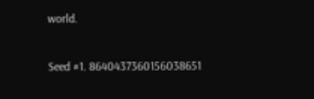world.

Seed #1. 8640437360156038651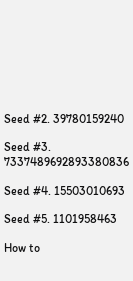Seed #2. 39780159240

Seed #3. 7337489692893380836

Seed #4. 15503010693

Seed #5. 1101958463

How to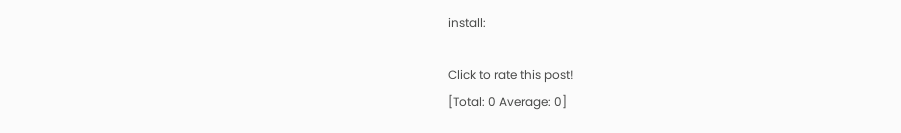install:

Click to rate this post!
[Total: 0 Average: 0]